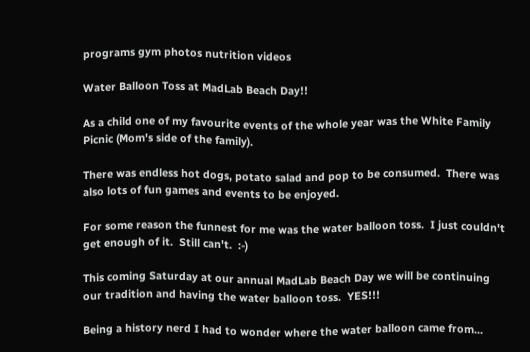programs gym photos nutrition videos

Water Balloon Toss at MadLab Beach Day!!

As a child one of my favourite events of the whole year was the White Family Picnic (Mom's side of the family).

There was endless hot dogs, potato salad and pop to be consumed.  There was also lots of fun games and events to be enjoyed.

For some reason the funnest for me was the water balloon toss.  I just couldn't get enough of it.  Still can't.  :-)

This coming Saturday at our annual MadLab Beach Day we will be continuing our tradition and having the water balloon toss.  YES!!!

Being a history nerd I had to wonder where the water balloon came from...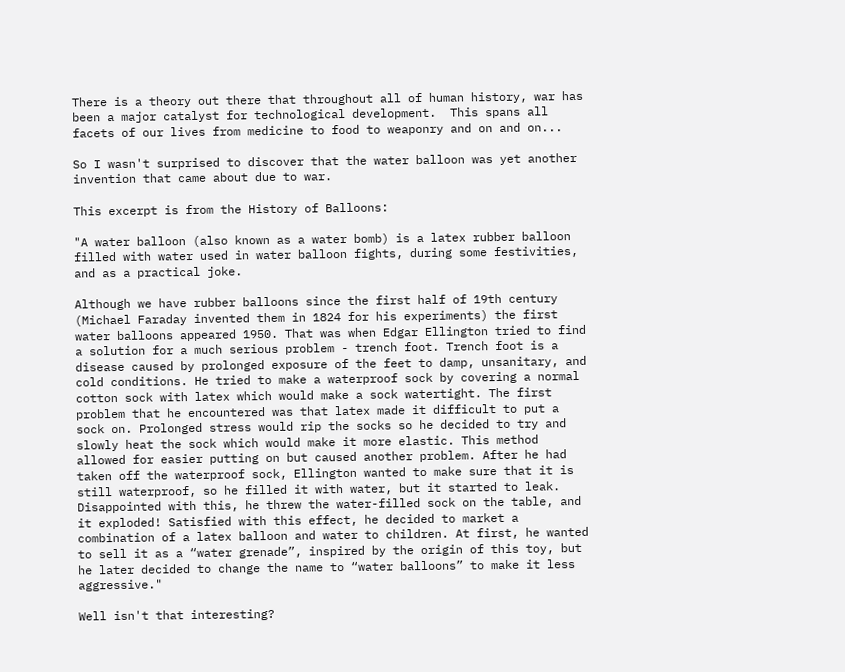There is a theory out there that throughout all of human history, war has been a major catalyst for technological development.  This spans all facets of our lives from medicine to food to weaponry and on and on...

So I wasn't surprised to discover that the water balloon was yet another invention that came about due to war.

This excerpt is from the History of Balloons:

"A water balloon (also known as a water bomb) is a latex rubber balloon filled with water used in water balloon fights, during some festivities, and as a practical joke.

Although we have rubber balloons since the first half of 19th century (Michael Faraday invented them in 1824 for his experiments) the first water balloons appeared 1950. That was when Edgar Ellington tried to find a solution for a much serious problem - trench foot. Trench foot is a disease caused by prolonged exposure of the feet to damp, unsanitary, and cold conditions. He tried to make a waterproof sock by covering a normal cotton sock with latex which would make a sock watertight. The first problem that he encountered was that latex made it difficult to put a sock on. Prolonged stress would rip the socks so he decided to try and slowly heat the sock which would make it more elastic. This method allowed for easier putting on but caused another problem. After he had taken off the waterproof sock, Ellington wanted to make sure that it is still waterproof, so he filled it with water, but it started to leak. Disappointed with this, he threw the water-filled sock on the table, and it exploded! Satisfied with this effect, he decided to market a combination of a latex balloon and water to children. At first, he wanted to sell it as a “water grenade”, inspired by the origin of this toy, but he later decided to change the name to “water balloons” to make it less aggressive."

Well isn't that interesting?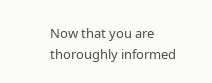Now that you are thoroughly informed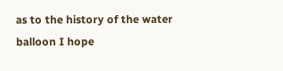as to the history of the water balloon I hope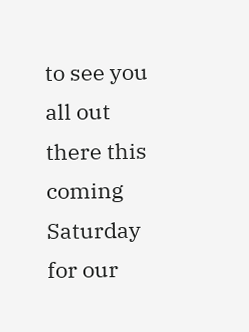to see you all out there this coming Saturday for our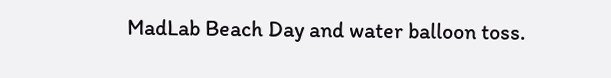MadLab Beach Day and water balloon toss.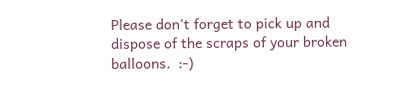Please don't forget to pick up and dispose of the scraps of your broken balloons.  :-)